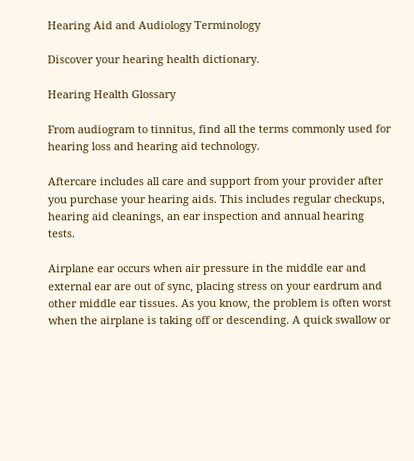Hearing Aid and Audiology Terminology

Discover your hearing health dictionary.

Hearing Health Glossary

From audiogram to tinnitus, find all the terms commonly used for hearing loss and hearing aid technology.

Aftercare includes all care and support from your provider after you purchase your hearing aids. This includes regular checkups, hearing aid cleanings, an ear inspection and annual hearing tests.

Airplane ear occurs when air pressure in the middle ear and external ear are out of sync, placing stress on your eardrum and other middle ear tissues. As you know, the problem is often worst when the airplane is taking off or descending. A quick swallow or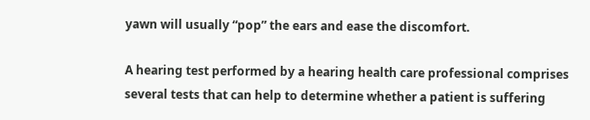yawn will usually “pop” the ears and ease the discomfort.

A hearing test performed by a hearing health care professional comprises several tests that can help to determine whether a patient is suffering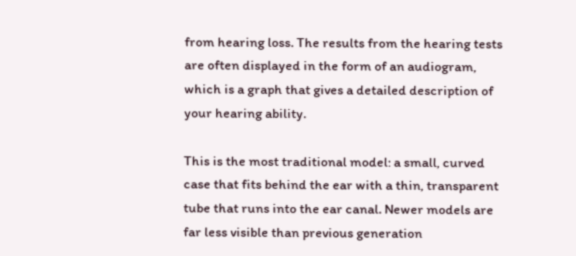from hearing loss. The results from the hearing tests are often displayed in the form of an audiogram, which is a graph that gives a detailed description of your hearing ability.

This is the most traditional model: a small, curved case that fits behind the ear with a thin, transparent tube that runs into the ear canal. Newer models are far less visible than previous generation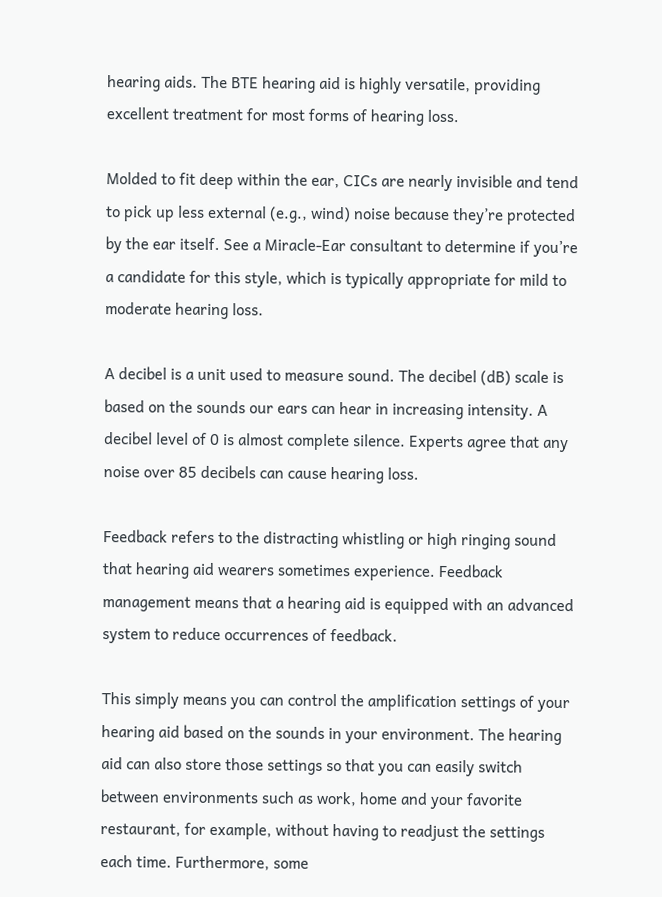hearing aids. The BTE hearing aid is highly versatile, providing excellent treatment for most forms of hearing loss.

Molded to fit deep within the ear, CICs are nearly invisible and tend to pick up less external (e.g., wind) noise because they’re protected by the ear itself. See a Miracle-Ear consultant to determine if you’re a candidate for this style, which is typically appropriate for mild to moderate hearing loss.

A decibel is a unit used to measure sound. The decibel (dB) scale is based on the sounds our ears can hear in increasing intensity. A decibel level of 0 is almost complete silence. Experts agree that any noise over 85 decibels can cause hearing loss.

Feedback refers to the distracting whistling or high ringing sound that hearing aid wearers sometimes experience. Feedback management means that a hearing aid is equipped with an advanced system to reduce occurrences of feedback.

This simply means you can control the amplification settings of your hearing aid based on the sounds in your environment. The hearing aid can also store those settings so that you can easily switch between environments such as work, home and your favorite restaurant, for example, without having to readjust the settings each time. Furthermore, some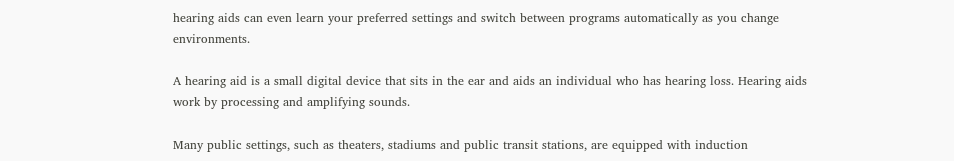hearing aids can even learn your preferred settings and switch between programs automatically as you change environments.

A hearing aid is a small digital device that sits in the ear and aids an individual who has hearing loss. Hearing aids work by processing and amplifying sounds.

Many public settings, such as theaters, stadiums and public transit stations, are equipped with induction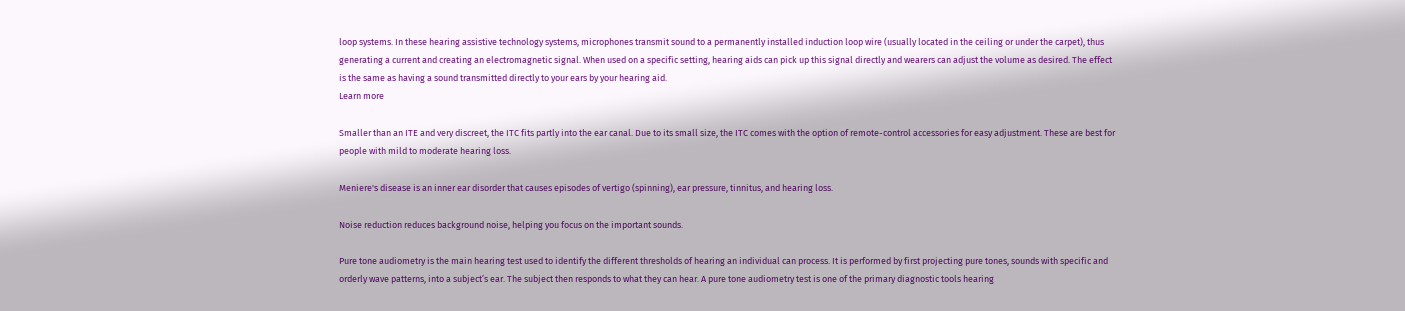loop systems. In these hearing assistive technology systems, microphones transmit sound to a permanently installed induction loop wire (usually located in the ceiling or under the carpet), thus generating a current and creating an electromagnetic signal. When used on a specific setting, hearing aids can pick up this signal directly and wearers can adjust the volume as desired. The effect is the same as having a sound transmitted directly to your ears by your hearing aid.
Learn more

Smaller than an ITE and very discreet, the ITC fits partly into the ear canal. Due to its small size, the ITC comes with the option of remote-control accessories for easy adjustment. These are best for people with mild to moderate hearing loss.

Meniere's disease is an inner ear disorder that causes episodes of vertigo (spinning), ear pressure, tinnitus, and hearing loss.

Noise reduction reduces background noise, helping you focus on the important sounds.

Pure tone audiometry is the main hearing test used to identify the different thresholds of hearing an individual can process. It is performed by first projecting pure tones, sounds with specific and orderly wave patterns, into a subject’s ear. The subject then responds to what they can hear. A pure tone audiometry test is one of the primary diagnostic tools hearing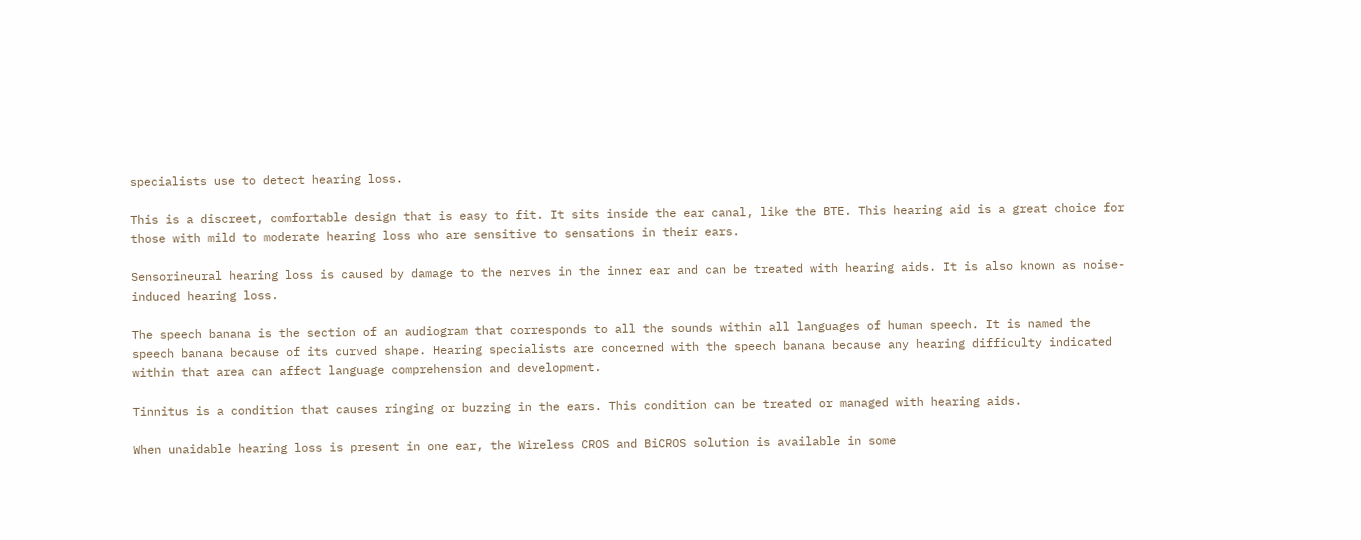specialists use to detect hearing loss.

This is a discreet, comfortable design that is easy to fit. It sits inside the ear canal, like the BTE. This hearing aid is a great choice for those with mild to moderate hearing loss who are sensitive to sensations in their ears.

Sensorineural hearing loss is caused by damage to the nerves in the inner ear and can be treated with hearing aids. It is also known as noise-induced hearing loss.

The speech banana is the section of an audiogram that corresponds to all the sounds within all languages of human speech. It is named the speech banana because of its curved shape. Hearing specialists are concerned with the speech banana because any hearing difficulty indicated within that area can affect language comprehension and development.

Tinnitus is a condition that causes ringing or buzzing in the ears. This condition can be treated or managed with hearing aids.

When unaidable hearing loss is present in one ear, the Wireless CROS and BiCROS solution is available in some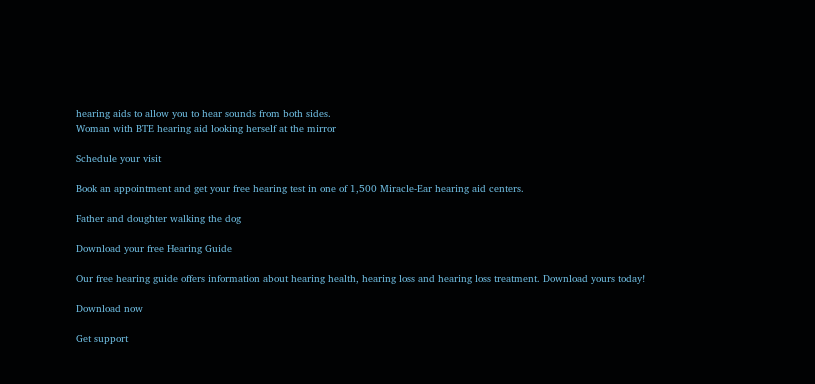hearing aids to allow you to hear sounds from both sides.
Woman with BTE hearing aid looking herself at the mirror

Schedule your visit

Book an appointment and get your free hearing test in one of 1,500 Miracle-Ear hearing aid centers.

Father and doughter walking the dog

Download your free Hearing Guide

Our free hearing guide offers information about hearing health, hearing loss and hearing loss treatment. Download yours today!

Download now

Get support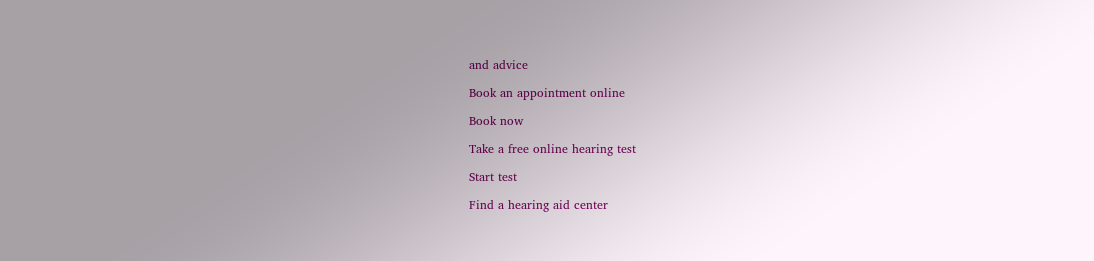and advice

Book an appointment online

Book now

Take a free online hearing test

Start test

Find a hearing aid center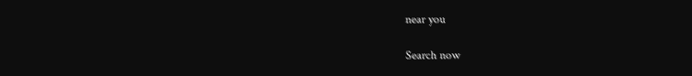near you

Search now